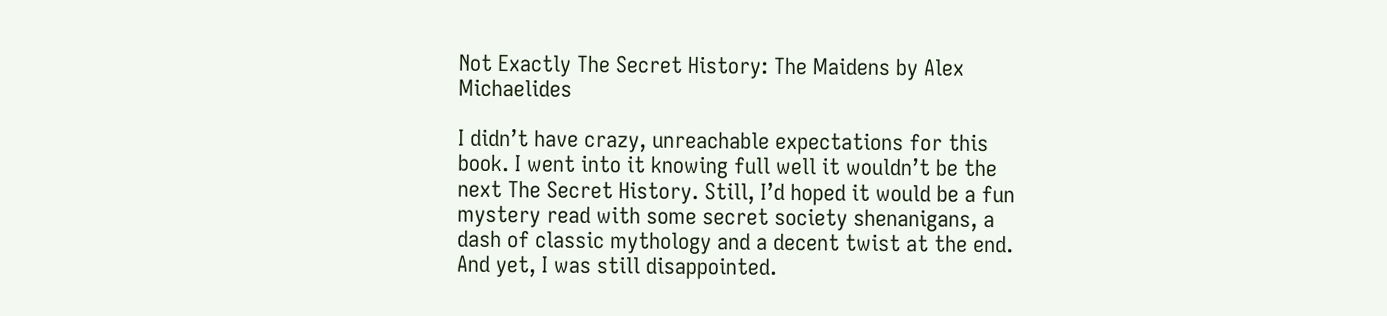Not Exactly The Secret History: The Maidens by Alex Michaelides

I didn’t have crazy, unreachable expectations for this book. I went into it knowing full well it wouldn’t be the next The Secret History. Still, I’d hoped it would be a fun mystery read with some secret society shenanigans, a dash of classic mythology and a decent twist at the end. And yet, I was still disappointed.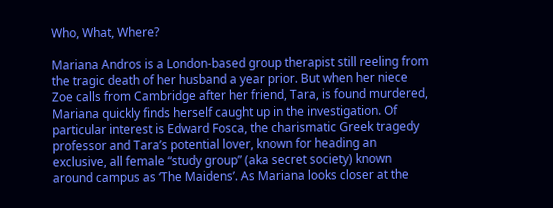Who, What, Where?

Mariana Andros is a London-based group therapist still reeling from the tragic death of her husband a year prior. But when her niece Zoe calls from Cambridge after her friend, Tara, is found murdered, Mariana quickly finds herself caught up in the investigation. Of particular interest is Edward Fosca, the charismatic Greek tragedy professor and Tara’s potential lover, known for heading an exclusive, all female “study group” (aka secret society) known around campus as ‘The Maidens’. As Mariana looks closer at the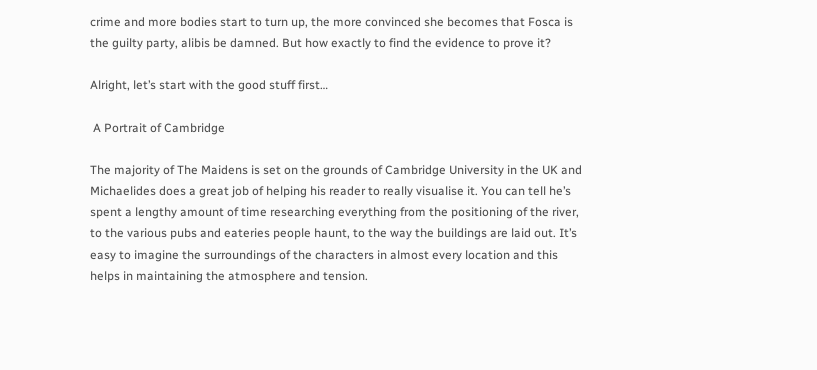crime and more bodies start to turn up, the more convinced she becomes that Fosca is the guilty party, alibis be damned. But how exactly to find the evidence to prove it?

Alright, let’s start with the good stuff first…

 A Portrait of Cambridge

The majority of The Maidens is set on the grounds of Cambridge University in the UK and Michaelides does a great job of helping his reader to really visualise it. You can tell he’s spent a lengthy amount of time researching everything from the positioning of the river, to the various pubs and eateries people haunt, to the way the buildings are laid out. It’s easy to imagine the surroundings of the characters in almost every location and this helps in maintaining the atmosphere and tension.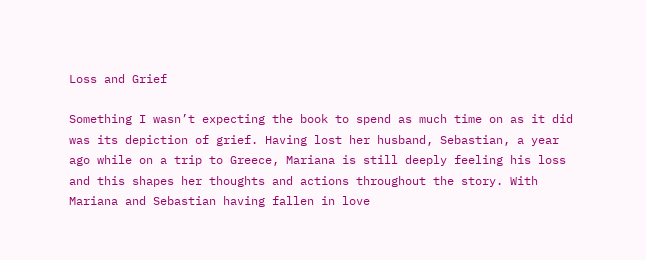Loss and Grief

Something I wasn’t expecting the book to spend as much time on as it did was its depiction of grief. Having lost her husband, Sebastian, a year ago while on a trip to Greece, Mariana is still deeply feeling his loss and this shapes her thoughts and actions throughout the story. With Mariana and Sebastian having fallen in love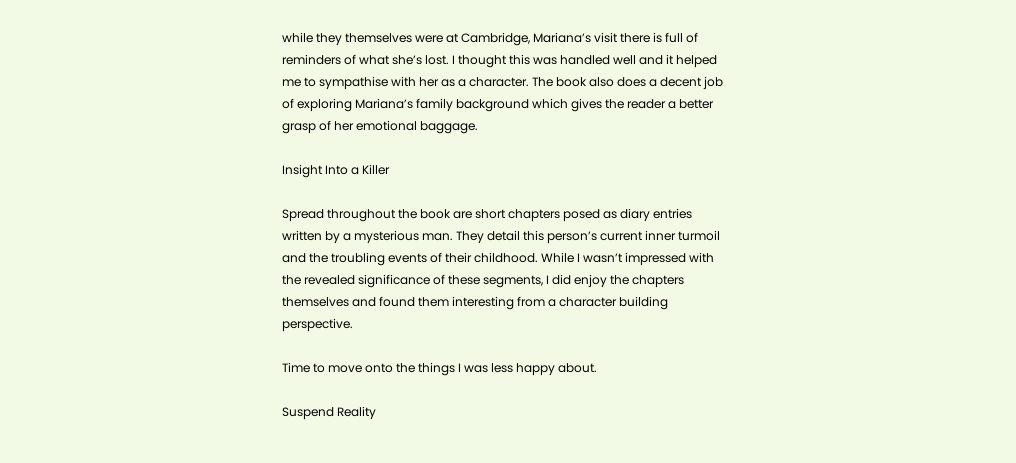while they themselves were at Cambridge, Mariana’s visit there is full of reminders of what she’s lost. I thought this was handled well and it helped me to sympathise with her as a character. The book also does a decent job of exploring Mariana’s family background which gives the reader a better grasp of her emotional baggage.

Insight Into a Killer

Spread throughout the book are short chapters posed as diary entries written by a mysterious man. They detail this person’s current inner turmoil and the troubling events of their childhood. While I wasn’t impressed with the revealed significance of these segments, I did enjoy the chapters themselves and found them interesting from a character building perspective.

Time to move onto the things I was less happy about.

Suspend Reality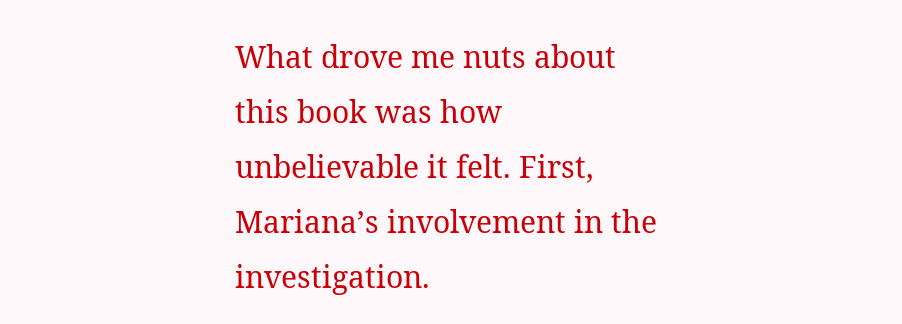What drove me nuts about this book was how unbelievable it felt. First, Mariana’s involvement in the investigation.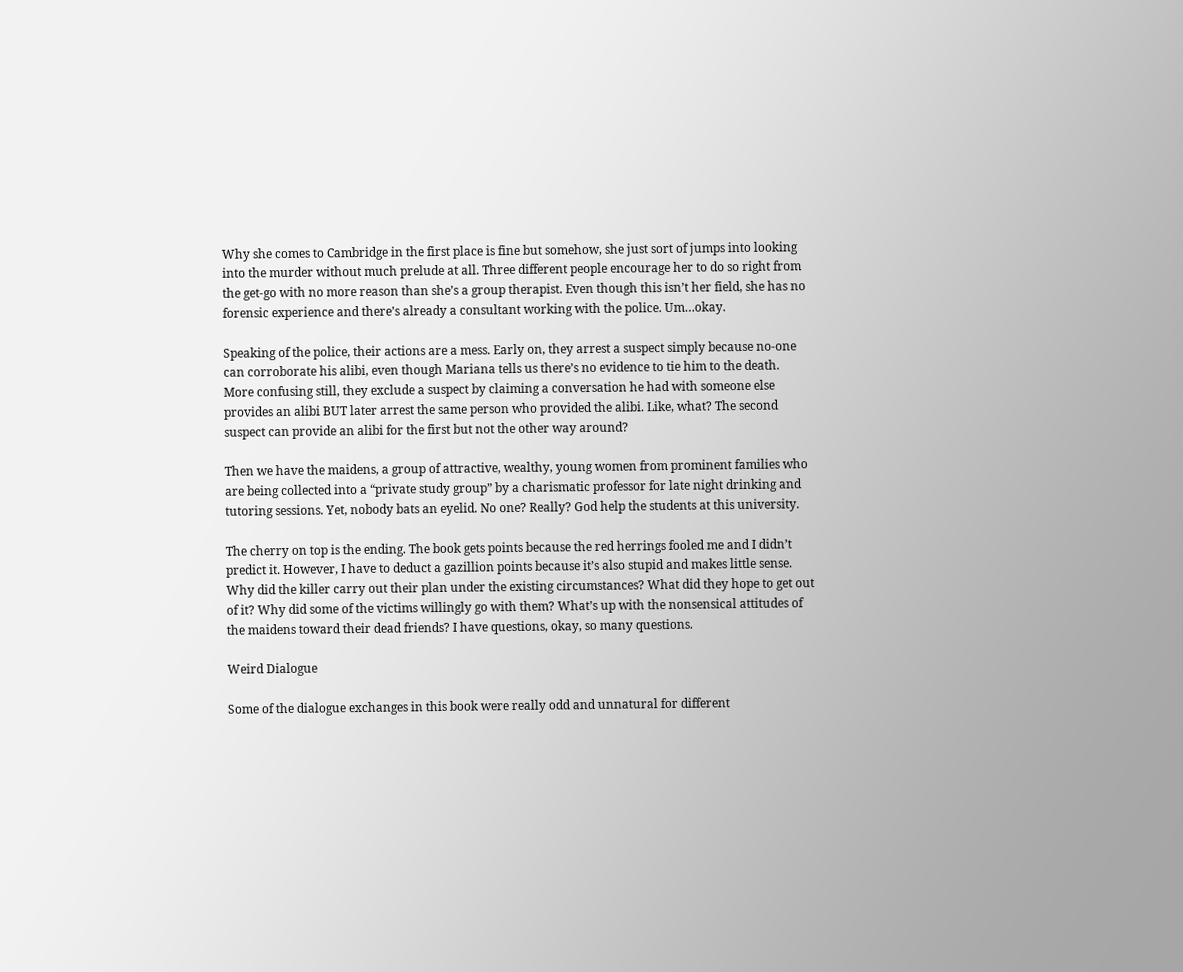Why she comes to Cambridge in the first place is fine but somehow, she just sort of jumps into looking into the murder without much prelude at all. Three different people encourage her to do so right from the get-go with no more reason than she’s a group therapist. Even though this isn’t her field, she has no forensic experience and there’s already a consultant working with the police. Um…okay.

Speaking of the police, their actions are a mess. Early on, they arrest a suspect simply because no-one can corroborate his alibi, even though Mariana tells us there’s no evidence to tie him to the death. More confusing still, they exclude a suspect by claiming a conversation he had with someone else provides an alibi BUT later arrest the same person who provided the alibi. Like, what? The second suspect can provide an alibi for the first but not the other way around?

Then we have the maidens, a group of attractive, wealthy, young women from prominent families who are being collected into a “private study group” by a charismatic professor for late night drinking and tutoring sessions. Yet, nobody bats an eyelid. No one? Really? God help the students at this university.

The cherry on top is the ending. The book gets points because the red herrings fooled me and I didn’t predict it. However, I have to deduct a gazillion points because it’s also stupid and makes little sense. Why did the killer carry out their plan under the existing circumstances? What did they hope to get out of it? Why did some of the victims willingly go with them? What’s up with the nonsensical attitudes of the maidens toward their dead friends? I have questions, okay, so many questions.

Weird Dialogue

Some of the dialogue exchanges in this book were really odd and unnatural for different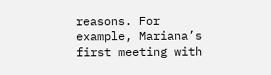reasons. For example, Mariana’s first meeting with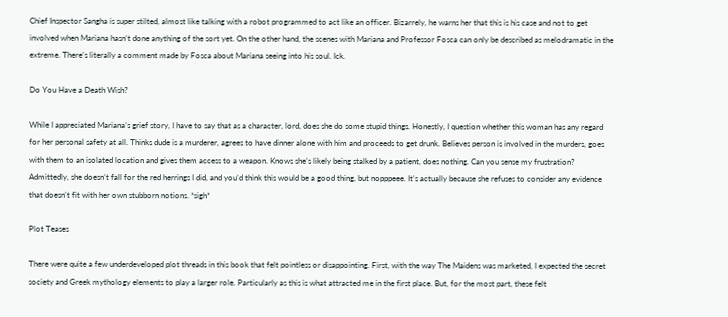Chief Inspector Sangha is super stilted, almost like talking with a robot programmed to act like an officer. Bizarrely, he warns her that this is his case and not to get involved when Mariana hasn’t done anything of the sort yet. On the other hand, the scenes with Mariana and Professor Fosca can only be described as melodramatic in the extreme. There’s literally a comment made by Fosca about Mariana seeing into his soul. Ick.

Do You Have a Death Wish?

While I appreciated Mariana’s grief story, I have to say that as a character, lord, does she do some stupid things. Honestly, I question whether this woman has any regard for her personal safety at all. Thinks dude is a murderer, agrees to have dinner alone with him and proceeds to get drunk. Believes person is involved in the murders, goes with them to an isolated location and gives them access to a weapon. Knows she’s likely being stalked by a patient, does nothing. Can you sense my frustration? Admittedly, she doesn’t fall for the red herrings I did, and you’d think this would be a good thing, but nopppeee. It’s actually because she refuses to consider any evidence that doesn’t fit with her own stubborn notions. *sigh*

Plot Teases

There were quite a few underdeveloped plot threads in this book that felt pointless or disappointing. First, with the way The Maidens was marketed, I expected the secret society and Greek mythology elements to play a larger role. Particularly as this is what attracted me in the first place. But, for the most part, these felt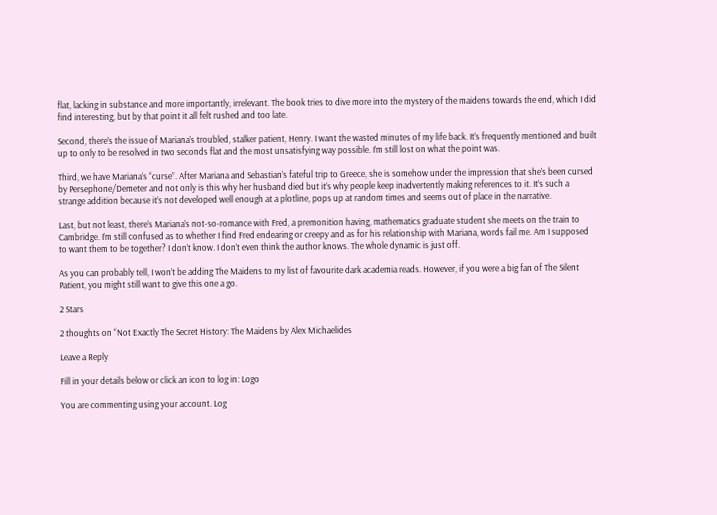flat, lacking in substance and more importantly, irrelevant. The book tries to dive more into the mystery of the maidens towards the end, which I did find interesting, but by that point it all felt rushed and too late.

Second, there’s the issue of Mariana’s troubled, stalker patient, Henry. I want the wasted minutes of my life back. It’s frequently mentioned and built up to only to be resolved in two seconds flat and the most unsatisfying way possible. I’m still lost on what the point was.

Third, we have Mariana’s “curse”. After Mariana and Sebastian’s fateful trip to Greece, she is somehow under the impression that she’s been cursed by Persephone/Demeter and not only is this why her husband died but it’s why people keep inadvertently making references to it. It’s such a strange addition because it’s not developed well enough at a plotline, pops up at random times and seems out of place in the narrative.

Last, but not least, there’s Mariana’s not-so-romance with Fred, a premonition having, mathematics graduate student she meets on the train to Cambridge. I’m still confused as to whether I find Fred endearing or creepy and as for his relationship with Mariana, words fail me. Am I supposed to want them to be together? I don’t know. I don’t even think the author knows. The whole dynamic is just off.

As you can probably tell, I won’t be adding The Maidens to my list of favourite dark academia reads. However, if you were a big fan of The Silent Patient, you might still want to give this one a go.

2 Stars

2 thoughts on “Not Exactly The Secret History: The Maidens by Alex Michaelides

Leave a Reply

Fill in your details below or click an icon to log in: Logo

You are commenting using your account. Log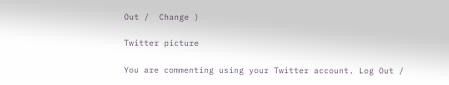Out /  Change )

Twitter picture

You are commenting using your Twitter account. Log Out /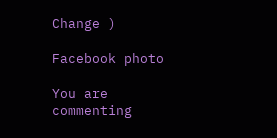Change )

Facebook photo

You are commenting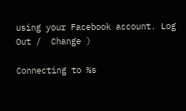using your Facebook account. Log Out /  Change )

Connecting to %s